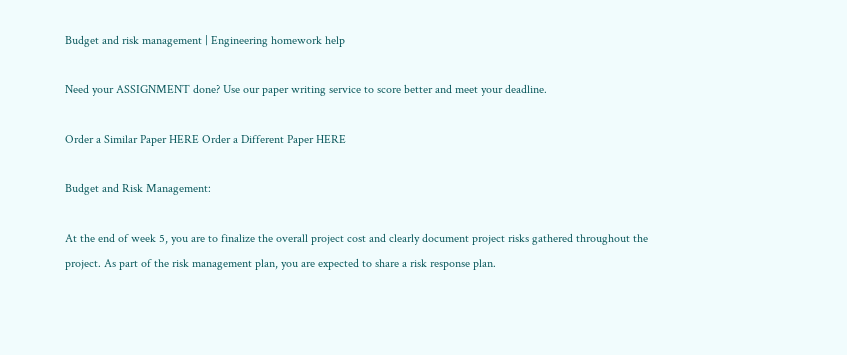Budget and risk management | Engineering homework help

Need your ASSIGNMENT done? Use our paper writing service to score better and meet your deadline.

Order a Similar Paper HERE Order a Different Paper HERE

Budget and Risk Management:

At the end of week 5, you are to finalize the overall project cost and clearly document project risks gathered throughout the project. As part of the risk management plan, you are expected to share a risk response plan.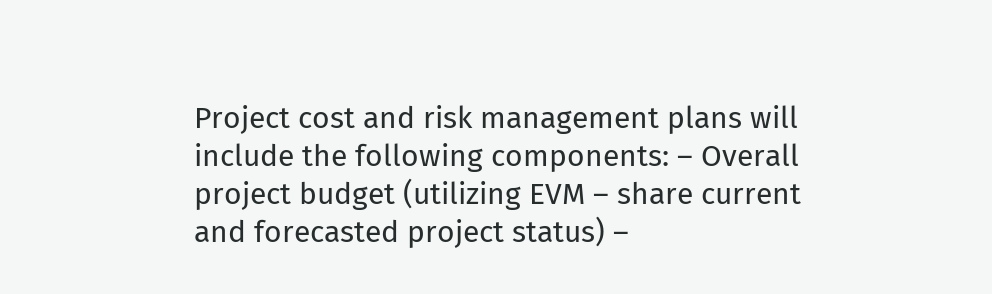Project cost and risk management plans will include the following components: – Overall project budget (utilizing EVM – share current and forecasted project status) –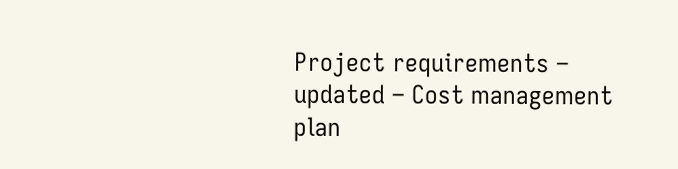Project requirements – updated – Cost management plan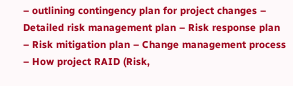– outlining contingency plan for project changes – Detailed risk management plan – Risk response plan – Risk mitigation plan – Change management process – How project RAID (Risk,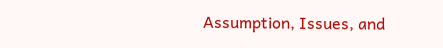Assumption, Issues, and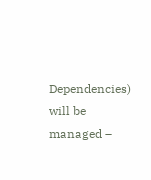Dependencies) will be managed –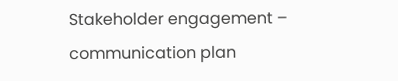Stakeholder engagement – communication plan